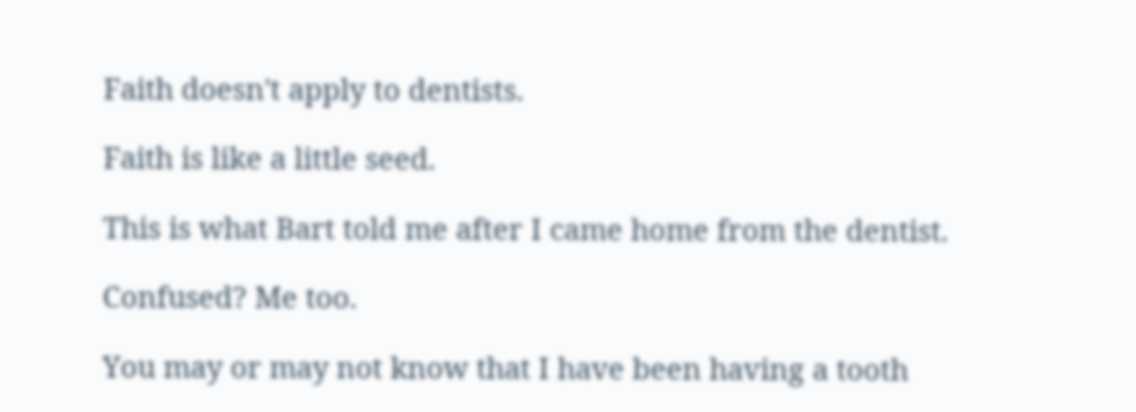Faith doesn't apply to dentists.

Faith is like a little seed.

This is what Bart told me after I came home from the dentist.

Confused? Me too.

You may or may not know that I have been having a tooth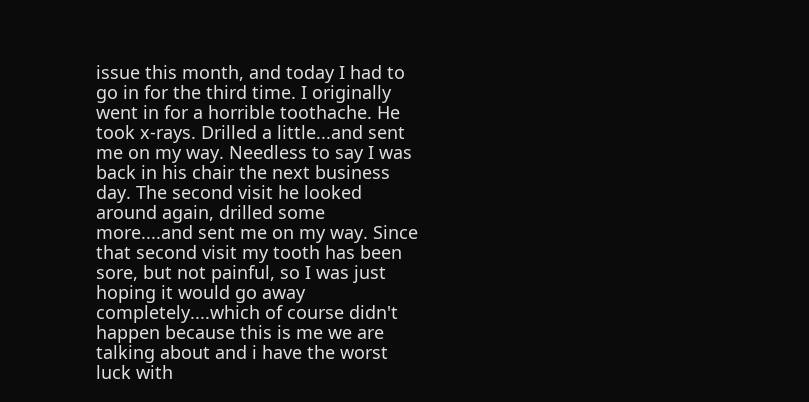issue this month, and today I had to go in for the third time. I originally went in for a horrible toothache. He took x-rays. Drilled a little...and sent me on my way. Needless to say I was back in his chair the next business day. The second visit he looked around again, drilled some more....and sent me on my way. Since that second visit my tooth has been sore, but not painful, so I was just hoping it would go away completely....which of course didn't happen because this is me we are talking about and i have the worst luck with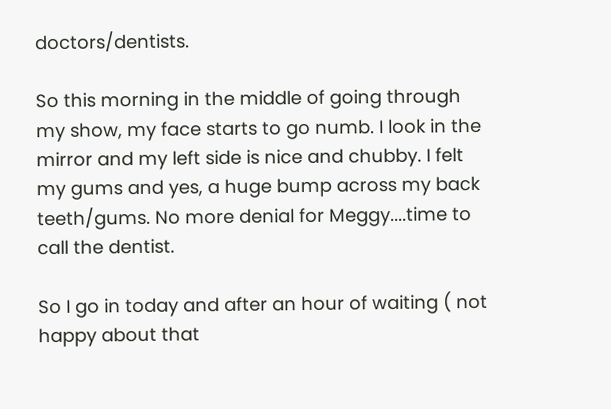doctors/dentists.

So this morning in the middle of going through my show, my face starts to go numb. I look in the mirror and my left side is nice and chubby. I felt my gums and yes, a huge bump across my back teeth/gums. No more denial for Meggy....time to call the dentist.

So I go in today and after an hour of waiting ( not happy about that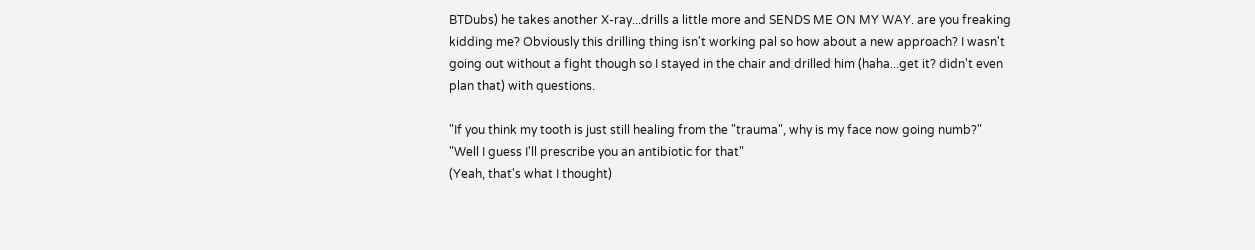BTDubs) he takes another X-ray...drills a little more and SENDS ME ON MY WAY. are you freaking kidding me? Obviously this drilling thing isn't working pal so how about a new approach? I wasn't going out without a fight though so I stayed in the chair and drilled him (haha...get it? didn't even plan that) with questions.

"If you think my tooth is just still healing from the "trauma", why is my face now going numb?"
"Well I guess I'll prescribe you an antibiotic for that"
(Yeah, that's what I thought)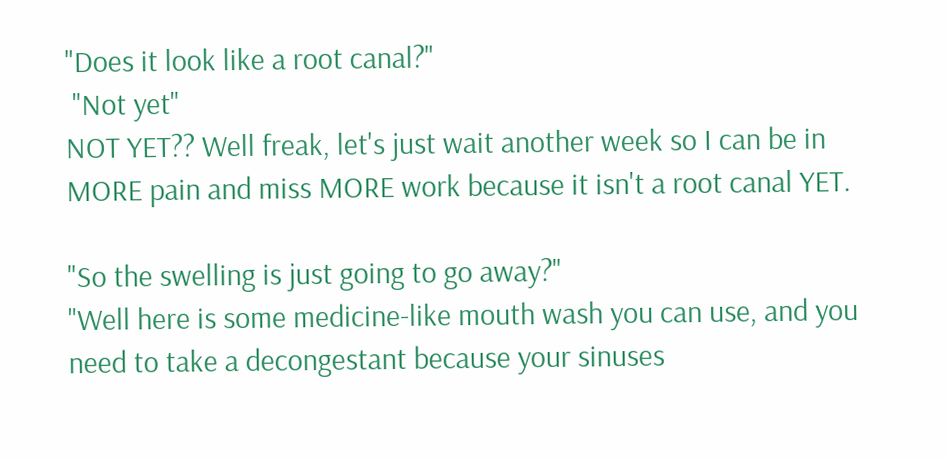"Does it look like a root canal?"
 "Not yet"
NOT YET?? Well freak, let's just wait another week so I can be in MORE pain and miss MORE work because it isn't a root canal YET.

"So the swelling is just going to go away?"
"Well here is some medicine-like mouth wash you can use, and you need to take a decongestant because your sinuses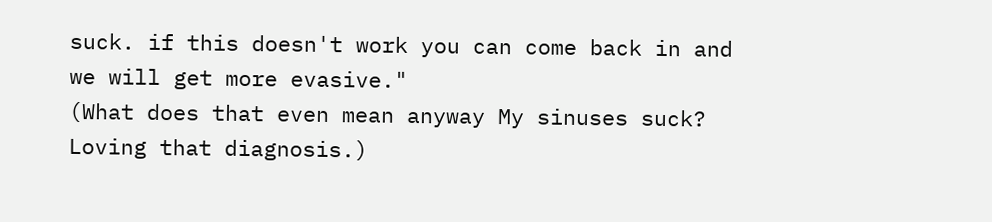suck. if this doesn't work you can come back in and we will get more evasive."
(What does that even mean anyway My sinuses suck? Loving that diagnosis.)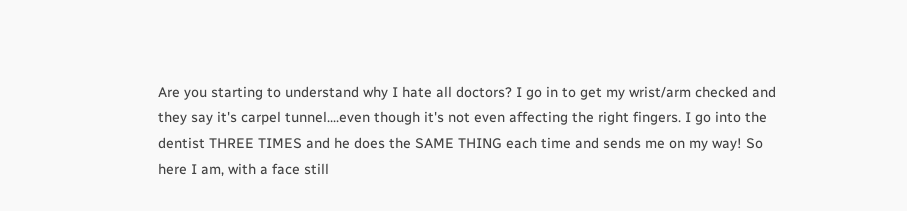Are you starting to understand why I hate all doctors? I go in to get my wrist/arm checked and they say it's carpel tunnel....even though it's not even affecting the right fingers. I go into the dentist THREE TIMES and he does the SAME THING each time and sends me on my way! So here I am, with a face still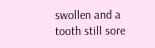swollen and a tooth still sore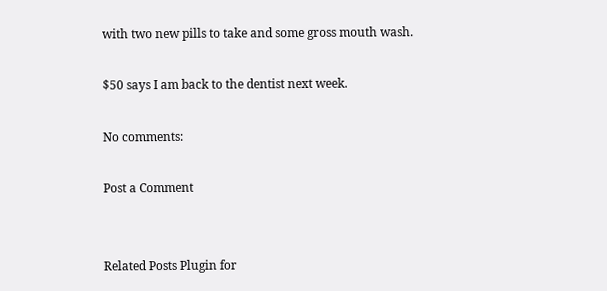with two new pills to take and some gross mouth wash.

$50 says I am back to the dentist next week.

No comments:

Post a Comment


Related Posts Plugin for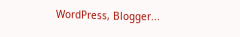WordPress, Blogger...